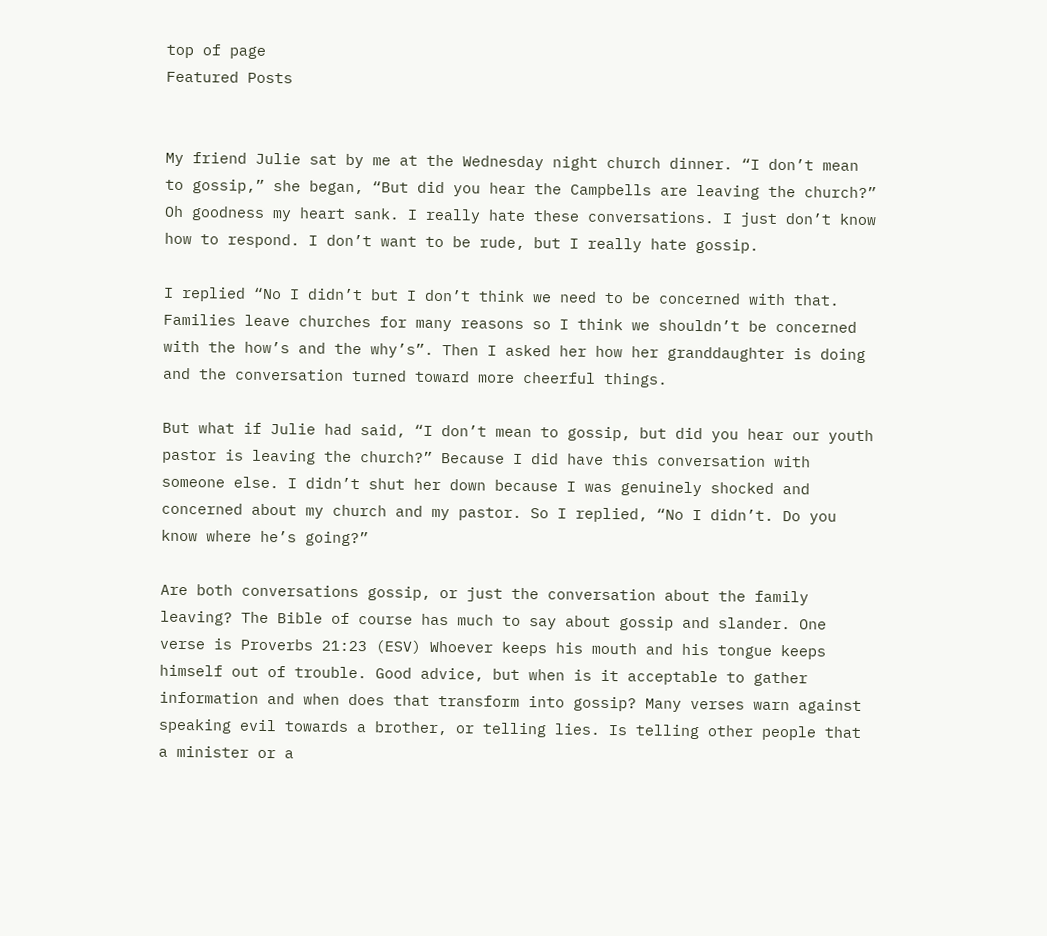top of page
Featured Posts


My friend Julie sat by me at the Wednesday night church dinner. “I don’t mean to gossip,” she began, “But did you hear the Campbells are leaving the church?” Oh goodness my heart sank. I really hate these conversations. I just don’t know how to respond. I don’t want to be rude, but I really hate gossip.

I replied “No I didn’t but I don’t think we need to be concerned with that. Families leave churches for many reasons so I think we shouldn’t be concerned with the how’s and the why’s”. Then I asked her how her granddaughter is doing and the conversation turned toward more cheerful things.

But what if Julie had said, “I don’t mean to gossip, but did you hear our youth pastor is leaving the church?” Because I did have this conversation with someone else. I didn’t shut her down because I was genuinely shocked and concerned about my church and my pastor. So I replied, “No I didn’t. Do you know where he’s going?”

Are both conversations gossip, or just the conversation about the family leaving? The Bible of course has much to say about gossip and slander. One verse is Proverbs 21:23 (ESV) Whoever keeps his mouth and his tongue keeps himself out of trouble. Good advice, but when is it acceptable to gather information and when does that transform into gossip? Many verses warn against speaking evil towards a brother, or telling lies. Is telling other people that a minister or a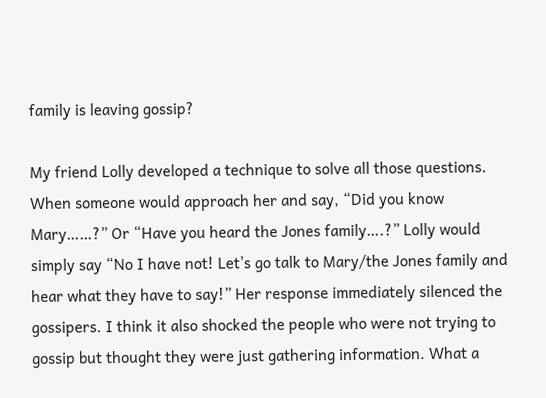family is leaving gossip?

My friend Lolly developed a technique to solve all those questions. When someone would approach her and say, “Did you know Mary……?” Or “Have you heard the Jones family….?” Lolly would simply say “No I have not! Let’s go talk to Mary/the Jones family and hear what they have to say!” Her response immediately silenced the gossipers. I think it also shocked the people who were not trying to gossip but thought they were just gathering information. What a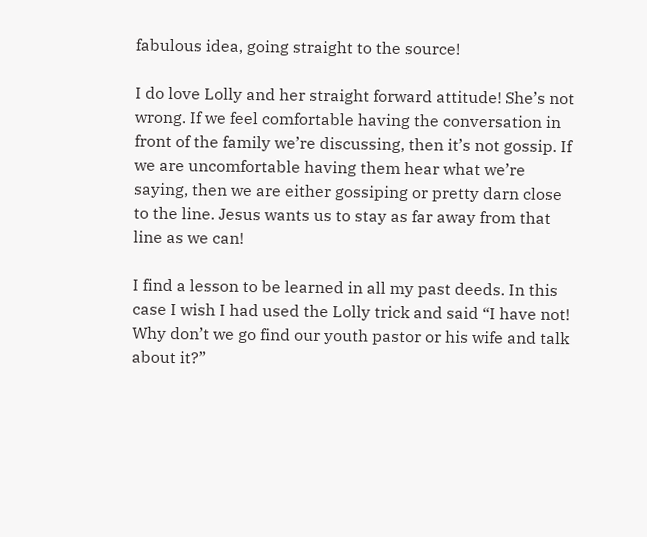fabulous idea, going straight to the source!

I do love Lolly and her straight forward attitude! She’s not wrong. If we feel comfortable having the conversation in front of the family we’re discussing, then it’s not gossip. If we are uncomfortable having them hear what we’re saying, then we are either gossiping or pretty darn close to the line. Jesus wants us to stay as far away from that line as we can!

I find a lesson to be learned in all my past deeds. In this case I wish I had used the Lolly trick and said “I have not! Why don’t we go find our youth pastor or his wife and talk about it?”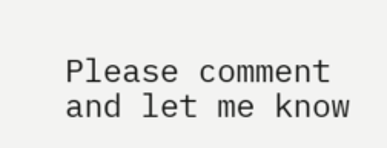Please comment and let me know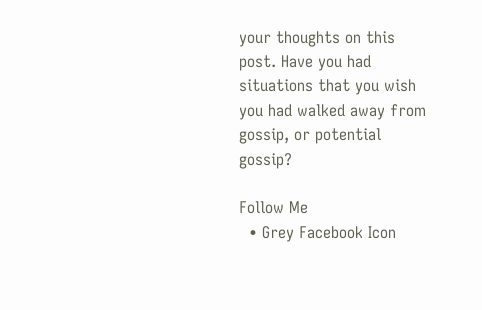your thoughts on this post. Have you had situations that you wish you had walked away from gossip, or potential gossip?

Follow Me
  • Grey Facebook Icon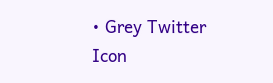• Grey Twitter Icon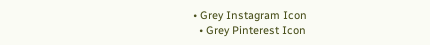• Grey Instagram Icon
  • Grey Pinterest Icon